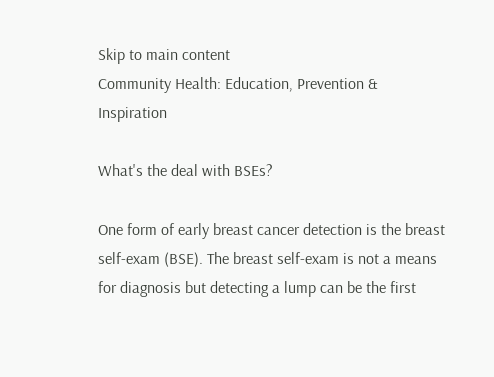Skip to main content
Community Health: Education, Prevention & Inspiration

What's the deal with BSEs?

One form of early breast cancer detection is the breast self-exam (BSE). The breast self-exam is not a means for diagnosis but detecting a lump can be the first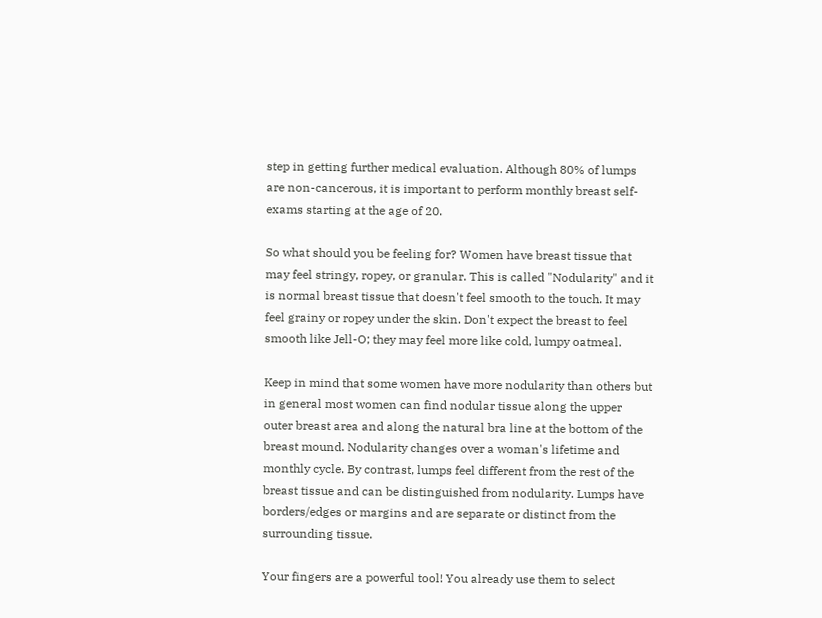step in getting further medical evaluation. Although 80% of lumps are non-cancerous, it is important to perform monthly breast self-exams starting at the age of 20.

So what should you be feeling for? Women have breast tissue that may feel stringy, ropey, or granular. This is called "Nodularity" and it is normal breast tissue that doesn't feel smooth to the touch. It may feel grainy or ropey under the skin. Don't expect the breast to feel smooth like Jell-O; they may feel more like cold, lumpy oatmeal.

Keep in mind that some women have more nodularity than others but in general most women can find nodular tissue along the upper outer breast area and along the natural bra line at the bottom of the breast mound. Nodularity changes over a woman's lifetime and monthly cycle. By contrast, lumps feel different from the rest of the breast tissue and can be distinguished from nodularity. Lumps have borders/edges or margins and are separate or distinct from the surrounding tissue.

Your fingers are a powerful tool! You already use them to select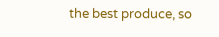the best produce, so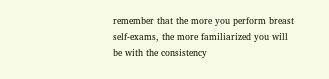remember that the more you perform breast self-exams, the more familiarized you will be with the consistency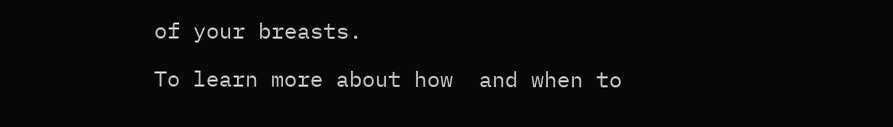of your breasts.

To learn more about how  and when to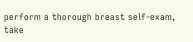perform a thorough breast self-exam, take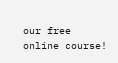our free online course!